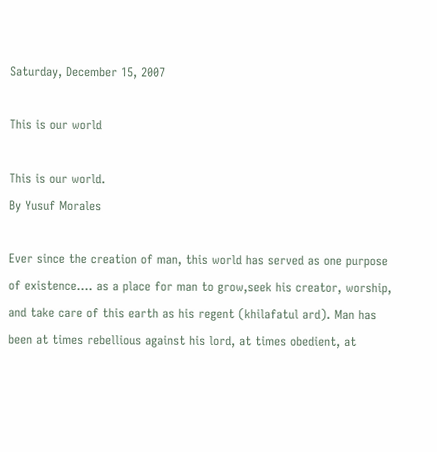Saturday, December 15, 2007

This is our world

This is our world.
By Yusuf Morales

Ever since the creation of man, this world has served as one purpose of existence.... as a place for man to grow,seek his creator, worship, and take care of this earth as his regent (khilafatul ard). Man has been at times rebellious against his lord, at times obedient, at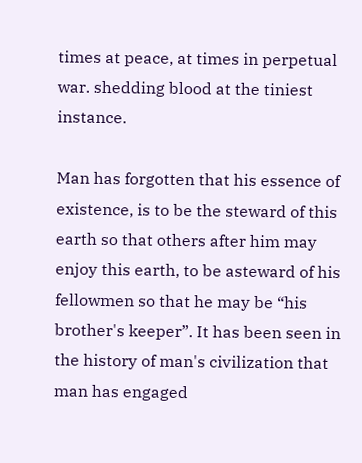times at peace, at times in perpetual war. shedding blood at the tiniest instance.

Man has forgotten that his essence of existence, is to be the steward of this earth so that others after him may enjoy this earth, to be asteward of his fellowmen so that he may be “his brother's keeper”. It has been seen in the history of man's civilization that man has engaged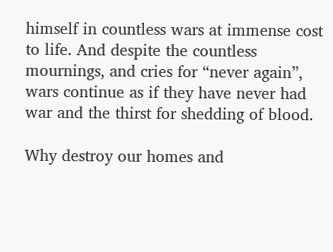himself in countless wars at immense cost to life. And despite the countless mournings, and cries for “never again”, wars continue as if they have never had war and the thirst for shedding of blood.

Why destroy our homes and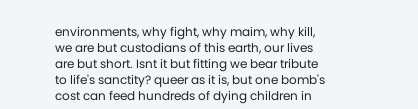environments, why fight, why maim, why kill, we are but custodians of this earth, our lives are but short. Isnt it but fitting we bear tribute to life's sanctity? queer as it is, but one bomb's cost can feed hundreds of dying children in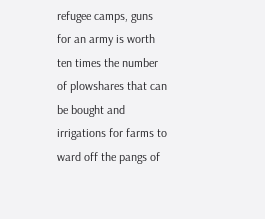refugee camps, guns for an army is worth ten times the number of plowshares that can be bought and irrigations for farms to ward off the pangs of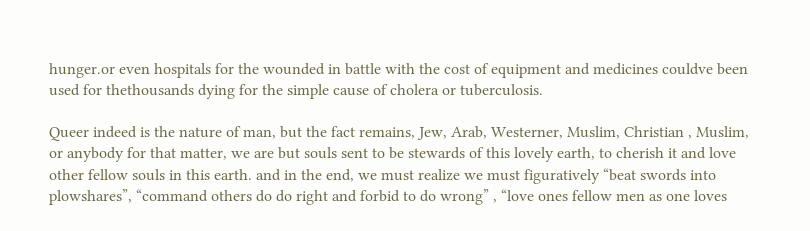hunger.or even hospitals for the wounded in battle with the cost of equipment and medicines couldve been used for thethousands dying for the simple cause of cholera or tuberculosis.

Queer indeed is the nature of man, but the fact remains, Jew, Arab, Westerner, Muslim, Christian , Muslim, or anybody for that matter, we are but souls sent to be stewards of this lovely earth, to cherish it and love other fellow souls in this earth. and in the end, we must realize we must figuratively “beat swords into plowshares”, “command others do do right and forbid to do wrong” , “love ones fellow men as one loves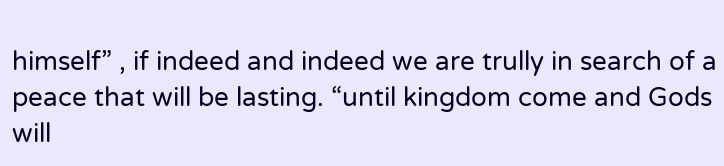himself” , if indeed and indeed we are trully in search of a peace that will be lasting. “until kingdom come and Gods will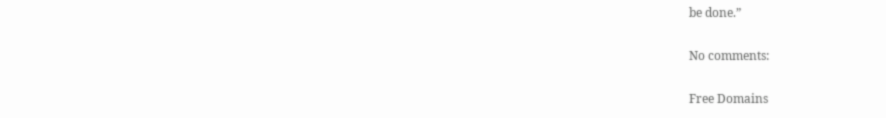be done.”

No comments:

Free Domains